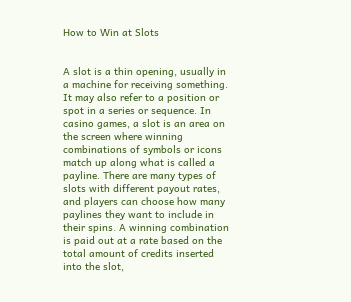How to Win at Slots


A slot is a thin opening, usually in a machine for receiving something. It may also refer to a position or spot in a series or sequence. In casino games, a slot is an area on the screen where winning combinations of symbols or icons match up along what is called a payline. There are many types of slots with different payout rates, and players can choose how many paylines they want to include in their spins. A winning combination is paid out at a rate based on the total amount of credits inserted into the slot,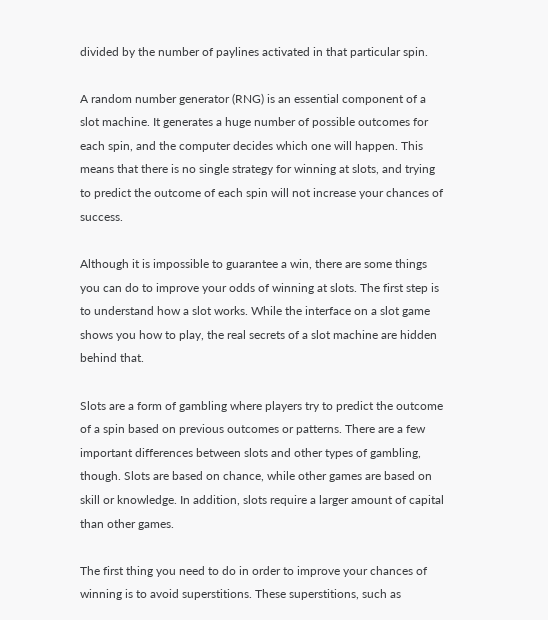divided by the number of paylines activated in that particular spin.

A random number generator (RNG) is an essential component of a slot machine. It generates a huge number of possible outcomes for each spin, and the computer decides which one will happen. This means that there is no single strategy for winning at slots, and trying to predict the outcome of each spin will not increase your chances of success.

Although it is impossible to guarantee a win, there are some things you can do to improve your odds of winning at slots. The first step is to understand how a slot works. While the interface on a slot game shows you how to play, the real secrets of a slot machine are hidden behind that.

Slots are a form of gambling where players try to predict the outcome of a spin based on previous outcomes or patterns. There are a few important differences between slots and other types of gambling, though. Slots are based on chance, while other games are based on skill or knowledge. In addition, slots require a larger amount of capital than other games.

The first thing you need to do in order to improve your chances of winning is to avoid superstitions. These superstitions, such as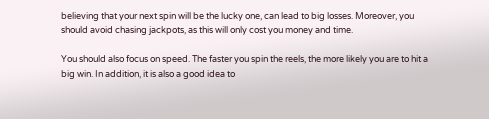believing that your next spin will be the lucky one, can lead to big losses. Moreover, you should avoid chasing jackpots, as this will only cost you money and time.

You should also focus on speed. The faster you spin the reels, the more likely you are to hit a big win. In addition, it is also a good idea to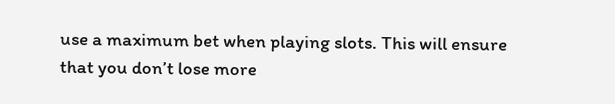use a maximum bet when playing slots. This will ensure that you don’t lose more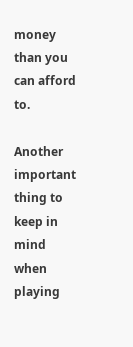money than you can afford to.

Another important thing to keep in mind when playing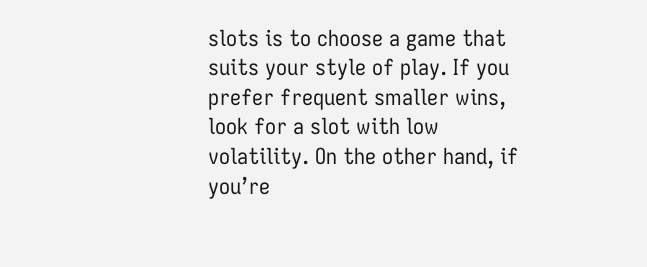slots is to choose a game that suits your style of play. If you prefer frequent smaller wins, look for a slot with low volatility. On the other hand, if you’re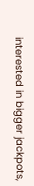interested in bigger jackpots,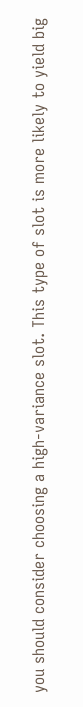you should consider choosing a high-variance slot. This type of slot is more likely to yield big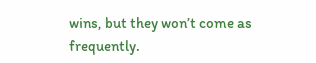wins, but they won’t come as frequently.